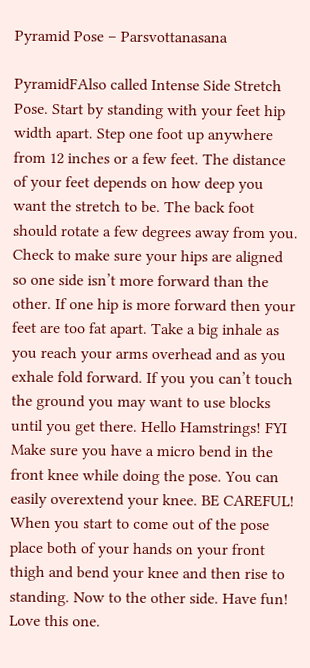Pyramid Pose – Parsvottanasana

PyramidFAlso called Intense Side Stretch Pose. Start by standing with your feet hip width apart. Step one foot up anywhere from 12 inches or a few feet. The distance of your feet depends on how deep you want the stretch to be. The back foot should rotate a few degrees away from you. Check to make sure your hips are aligned so one side isn’t more forward than the other. If one hip is more forward then your feet are too fat apart. Take a big inhale as you reach your arms overhead and as you exhale fold forward. If you you can’t touch the ground you may want to use blocks until you get there. Hello Hamstrings! FYI Make sure you have a micro bend in the front knee while doing the pose. You can easily overextend your knee. BE CAREFUL! When you start to come out of the pose place both of your hands on your front thigh and bend your knee and then rise to standing. Now to the other side. Have fun! Love this one.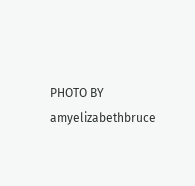PHOTO BY amyelizabethbruce